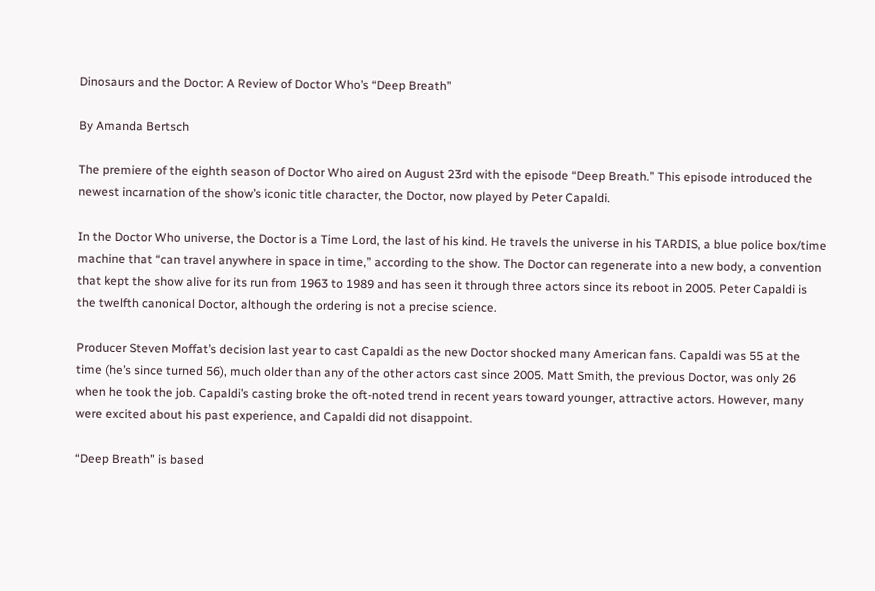Dinosaurs and the Doctor: A Review of Doctor Who’s “Deep Breath”

By Amanda Bertsch

The premiere of the eighth season of Doctor Who aired on August 23rd with the episode “Deep Breath.” This episode introduced the newest incarnation of the show’s iconic title character, the Doctor, now played by Peter Capaldi.

In the Doctor Who universe, the Doctor is a Time Lord, the last of his kind. He travels the universe in his TARDIS, a blue police box/time machine that “can travel anywhere in space in time,” according to the show. The Doctor can regenerate into a new body, a convention that kept the show alive for its run from 1963 to 1989 and has seen it through three actors since its reboot in 2005. Peter Capaldi is the twelfth canonical Doctor, although the ordering is not a precise science.

Producer Steven Moffat’s decision last year to cast Capaldi as the new Doctor shocked many American fans. Capaldi was 55 at the time (he’s since turned 56), much older than any of the other actors cast since 2005. Matt Smith, the previous Doctor, was only 26 when he took the job. Capaldi’s casting broke the oft-noted trend in recent years toward younger, attractive actors. However, many were excited about his past experience, and Capaldi did not disappoint.

“Deep Breath” is based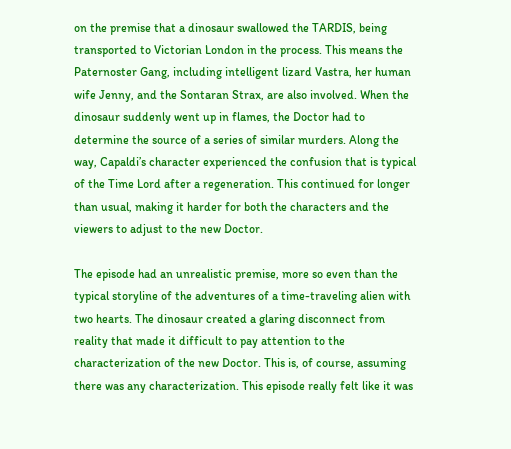on the premise that a dinosaur swallowed the TARDIS, being transported to Victorian London in the process. This means the Paternoster Gang, including intelligent lizard Vastra, her human wife Jenny, and the Sontaran Strax, are also involved. When the dinosaur suddenly went up in flames, the Doctor had to determine the source of a series of similar murders. Along the way, Capaldi’s character experienced the confusion that is typical of the Time Lord after a regeneration. This continued for longer than usual, making it harder for both the characters and the viewers to adjust to the new Doctor.

The episode had an unrealistic premise, more so even than the typical storyline of the adventures of a time-traveling alien with two hearts. The dinosaur created a glaring disconnect from reality that made it difficult to pay attention to the characterization of the new Doctor. This is, of course, assuming there was any characterization. This episode really felt like it was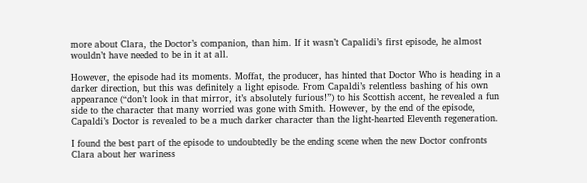more about Clara, the Doctor’s companion, than him. If it wasn’t Capalidi’s first episode, he almost wouldn’t have needed to be in it at all.

However, the episode had its moments. Moffat, the producer, has hinted that Doctor Who is heading in a darker direction, but this was definitely a light episode. From Capaldi’s relentless bashing of his own appearance (“don’t look in that mirror, it’s absolutely furious!”) to his Scottish accent, he revealed a fun side to the character that many worried was gone with Smith. However, by the end of the episode, Capaldi’s Doctor is revealed to be a much darker character than the light-hearted Eleventh regeneration.

I found the best part of the episode to undoubtedly be the ending scene when the new Doctor confronts Clara about her wariness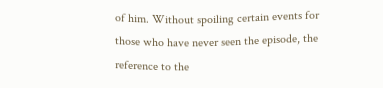of him. Without spoiling certain events for those who have never seen the episode, the reference to the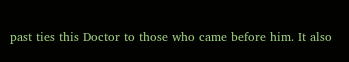past ties this Doctor to those who came before him. It also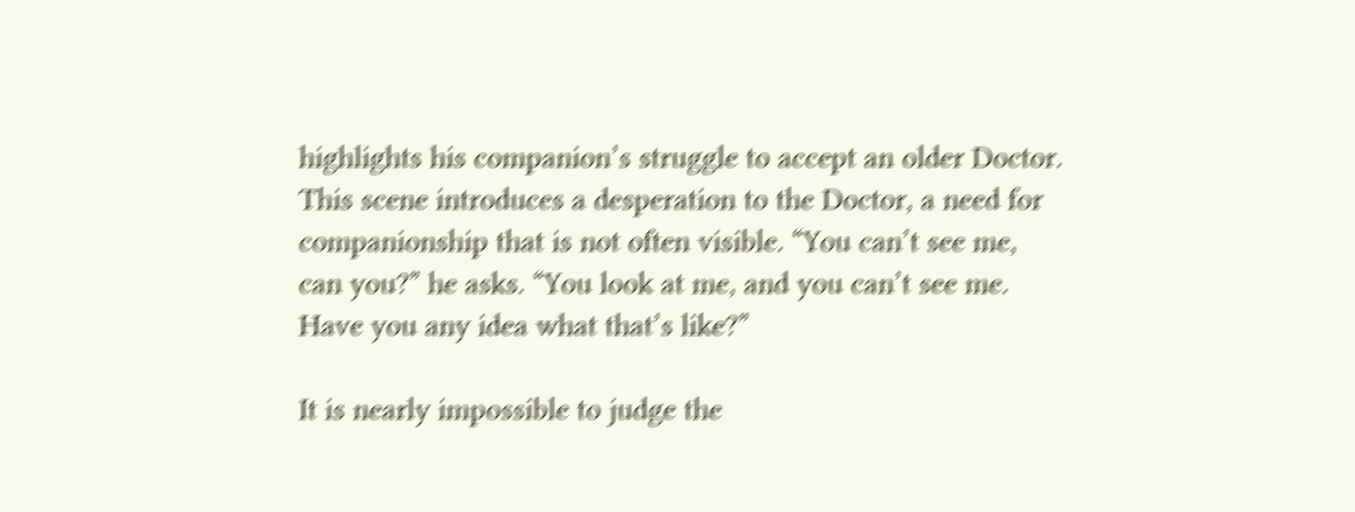highlights his companion’s struggle to accept an older Doctor. This scene introduces a desperation to the Doctor, a need for companionship that is not often visible. “You can’t see me, can you?” he asks. “You look at me, and you can’t see me. Have you any idea what that’s like?”

It is nearly impossible to judge the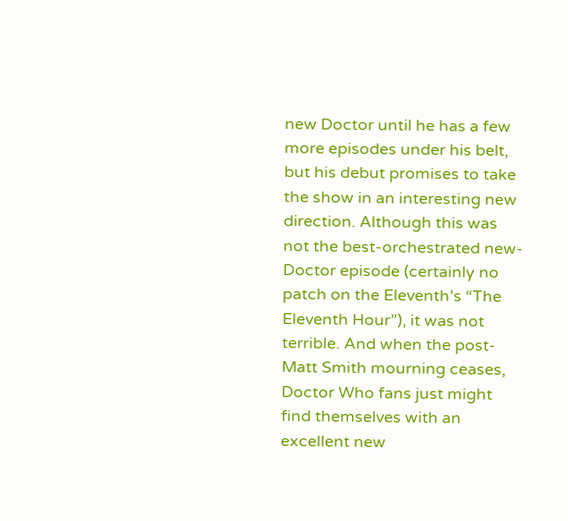new Doctor until he has a few more episodes under his belt, but his debut promises to take the show in an interesting new direction. Although this was not the best-orchestrated new-Doctor episode (certainly no patch on the Eleventh’s “The Eleventh Hour”), it was not terrible. And when the post-Matt Smith mourning ceases, Doctor Who fans just might find themselves with an excellent new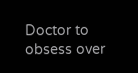Doctor to obsess over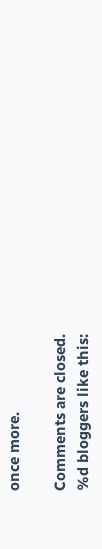once more.

Comments are closed.
%d bloggers like this: